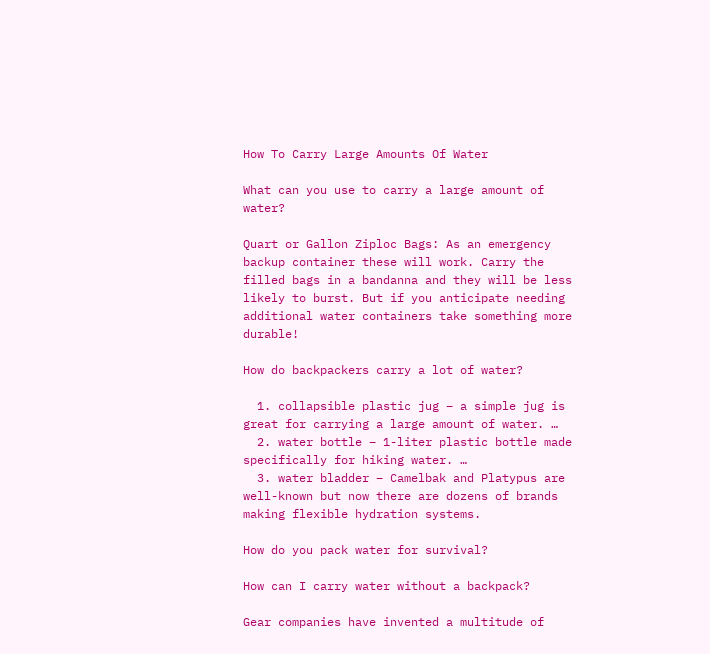How To Carry Large Amounts Of Water

What can you use to carry a large amount of water?

Quart or Gallon Ziploc Bags: As an emergency backup container these will work. Carry the filled bags in a bandanna and they will be less likely to burst. But if you anticipate needing additional water containers take something more durable!

How do backpackers carry a lot of water?

  1. collapsible plastic jug – a simple jug is great for carrying a large amount of water. …
  2. water bottle – 1-liter plastic bottle made specifically for hiking water. …
  3. water bladder – Camelbak and Platypus are well-known but now there are dozens of brands making flexible hydration systems.

How do you pack water for survival?

How can I carry water without a backpack?

Gear companies have invented a multitude of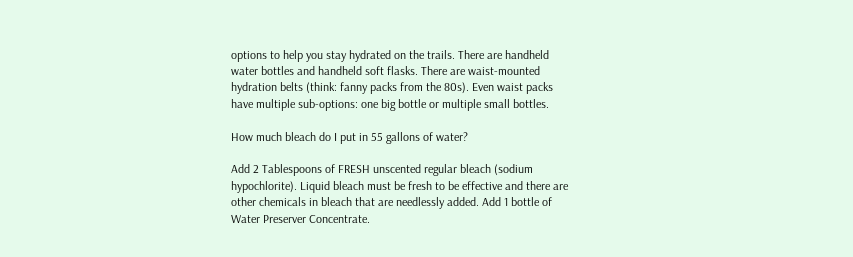options to help you stay hydrated on the trails. There are handheld water bottles and handheld soft flasks. There are waist-mounted hydration belts (think: fanny packs from the 80s). Even waist packs have multiple sub-options: one big bottle or multiple small bottles.

How much bleach do I put in 55 gallons of water?

Add 2 Tablespoons of FRESH unscented regular bleach (sodium hypochlorite). Liquid bleach must be fresh to be effective and there are other chemicals in bleach that are needlessly added. Add 1 bottle of Water Preserver Concentrate.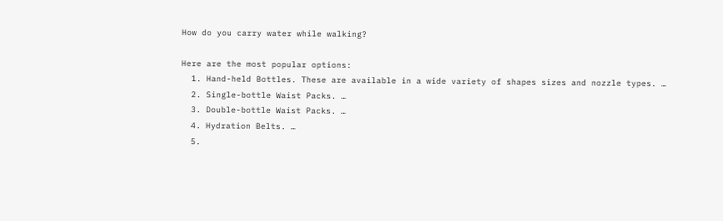How do you carry water while walking?

Here are the most popular options:
  1. Hand-held Bottles. These are available in a wide variety of shapes sizes and nozzle types. …
  2. Single-bottle Waist Packs. …
  3. Double-bottle Waist Packs. …
  4. Hydration Belts. …
  5.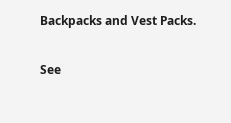Backpacks and Vest Packs.

See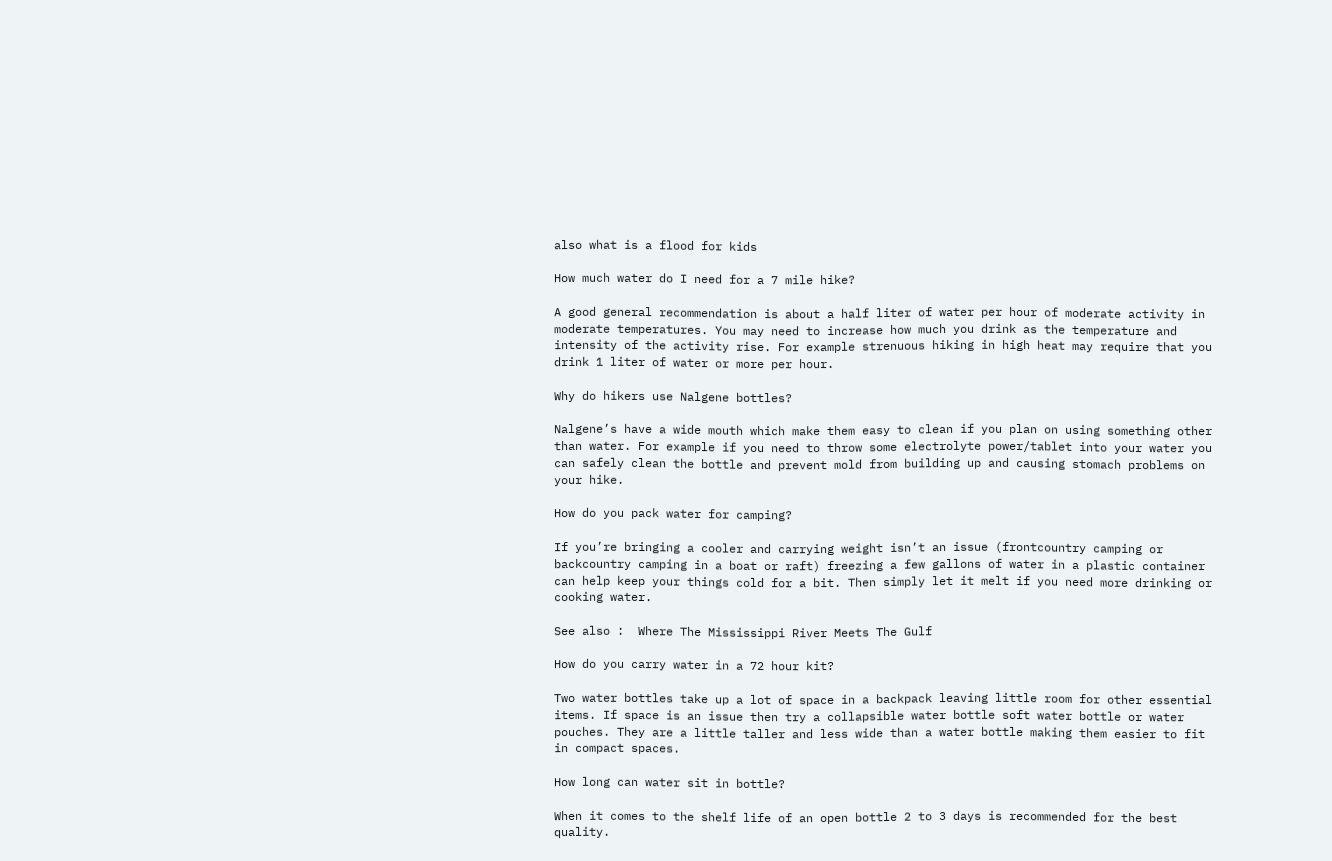also what is a flood for kids

How much water do I need for a 7 mile hike?

A good general recommendation is about a half liter of water per hour of moderate activity in moderate temperatures. You may need to increase how much you drink as the temperature and intensity of the activity rise. For example strenuous hiking in high heat may require that you drink 1 liter of water or more per hour.

Why do hikers use Nalgene bottles?

Nalgene’s have a wide mouth which make them easy to clean if you plan on using something other than water. For example if you need to throw some electrolyte power/tablet into your water you can safely clean the bottle and prevent mold from building up and causing stomach problems on your hike.

How do you pack water for camping?

If you’re bringing a cooler and carrying weight isn’t an issue (frontcountry camping or backcountry camping in a boat or raft) freezing a few gallons of water in a plastic container can help keep your things cold for a bit. Then simply let it melt if you need more drinking or cooking water.

See also :  Where The Mississippi River Meets The Gulf

How do you carry water in a 72 hour kit?

Two water bottles take up a lot of space in a backpack leaving little room for other essential items. If space is an issue then try a collapsible water bottle soft water bottle or water pouches. They are a little taller and less wide than a water bottle making them easier to fit in compact spaces.

How long can water sit in bottle?

When it comes to the shelf life of an open bottle 2 to 3 days is recommended for the best quality.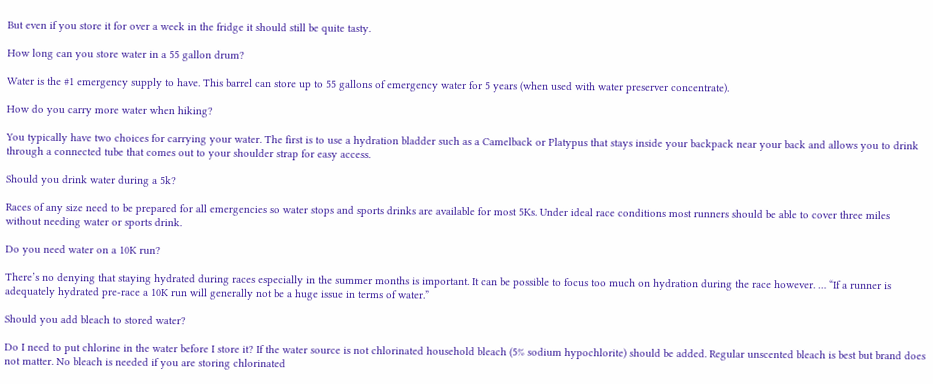But even if you store it for over a week in the fridge it should still be quite tasty.

How long can you store water in a 55 gallon drum?

Water is the #1 emergency supply to have. This barrel can store up to 55 gallons of emergency water for 5 years (when used with water preserver concentrate).

How do you carry more water when hiking?

You typically have two choices for carrying your water. The first is to use a hydration bladder such as a Camelback or Platypus that stays inside your backpack near your back and allows you to drink through a connected tube that comes out to your shoulder strap for easy access.

Should you drink water during a 5k?

Races of any size need to be prepared for all emergencies so water stops and sports drinks are available for most 5Ks. Under ideal race conditions most runners should be able to cover three miles without needing water or sports drink.

Do you need water on a 10K run?

There’s no denying that staying hydrated during races especially in the summer months is important. It can be possible to focus too much on hydration during the race however. … “If a runner is adequately hydrated pre-race a 10K run will generally not be a huge issue in terms of water.”

Should you add bleach to stored water?

Do I need to put chlorine in the water before I store it? If the water source is not chlorinated household bleach (5% sodium hypochlorite) should be added. Regular unscented bleach is best but brand does not matter. No bleach is needed if you are storing chlorinated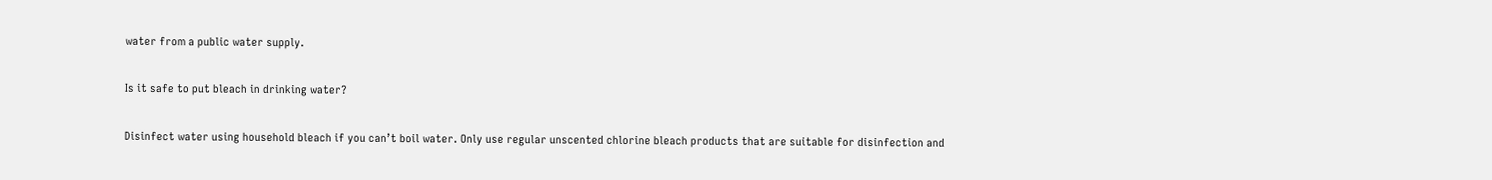water from a public water supply.

Is it safe to put bleach in drinking water?

Disinfect water using household bleach if you can’t boil water. Only use regular unscented chlorine bleach products that are suitable for disinfection and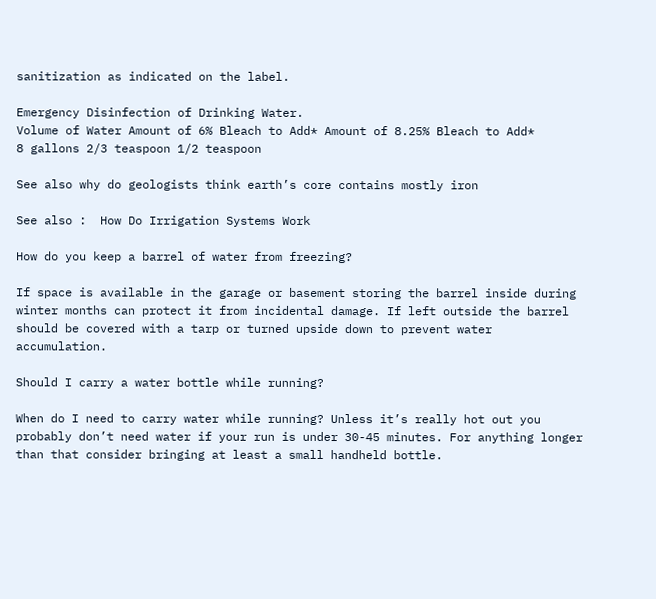sanitization as indicated on the label.

Emergency Disinfection of Drinking Water.
Volume of Water Amount of 6% Bleach to Add* Amount of 8.25% Bleach to Add*
8 gallons 2/3 teaspoon 1/2 teaspoon

See also why do geologists think earth’s core contains mostly iron

See also :  How Do Irrigation Systems Work

How do you keep a barrel of water from freezing?

If space is available in the garage or basement storing the barrel inside during winter months can protect it from incidental damage. If left outside the barrel should be covered with a tarp or turned upside down to prevent water accumulation.

Should I carry a water bottle while running?

When do I need to carry water while running? Unless it’s really hot out you probably don’t need water if your run is under 30-45 minutes. For anything longer than that consider bringing at least a small handheld bottle.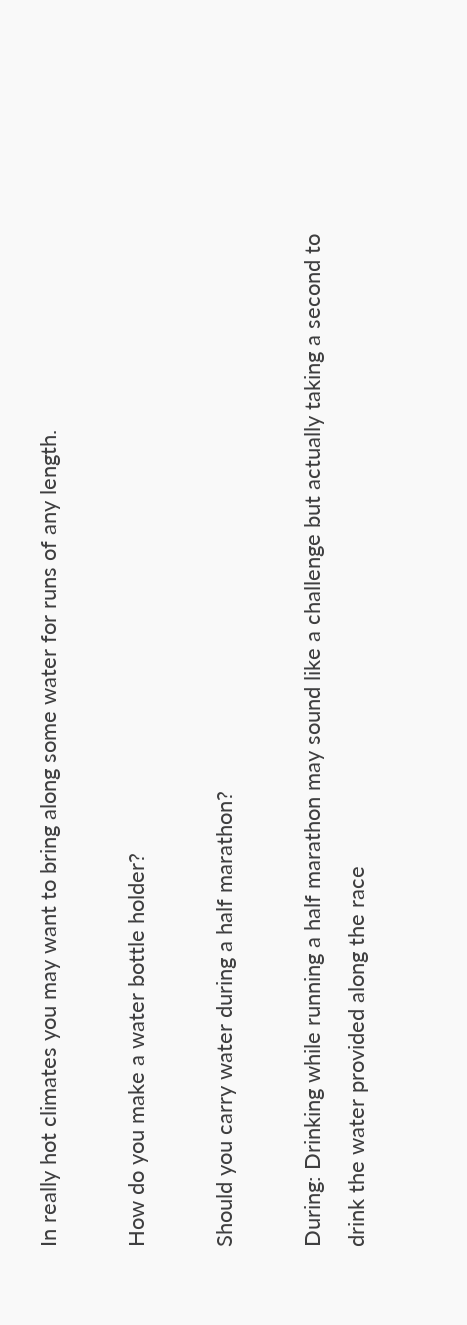In really hot climates you may want to bring along some water for runs of any length.

How do you make a water bottle holder?

Should you carry water during a half marathon?

During: Drinking while running a half marathon may sound like a challenge but actually taking a second to drink the water provided along the race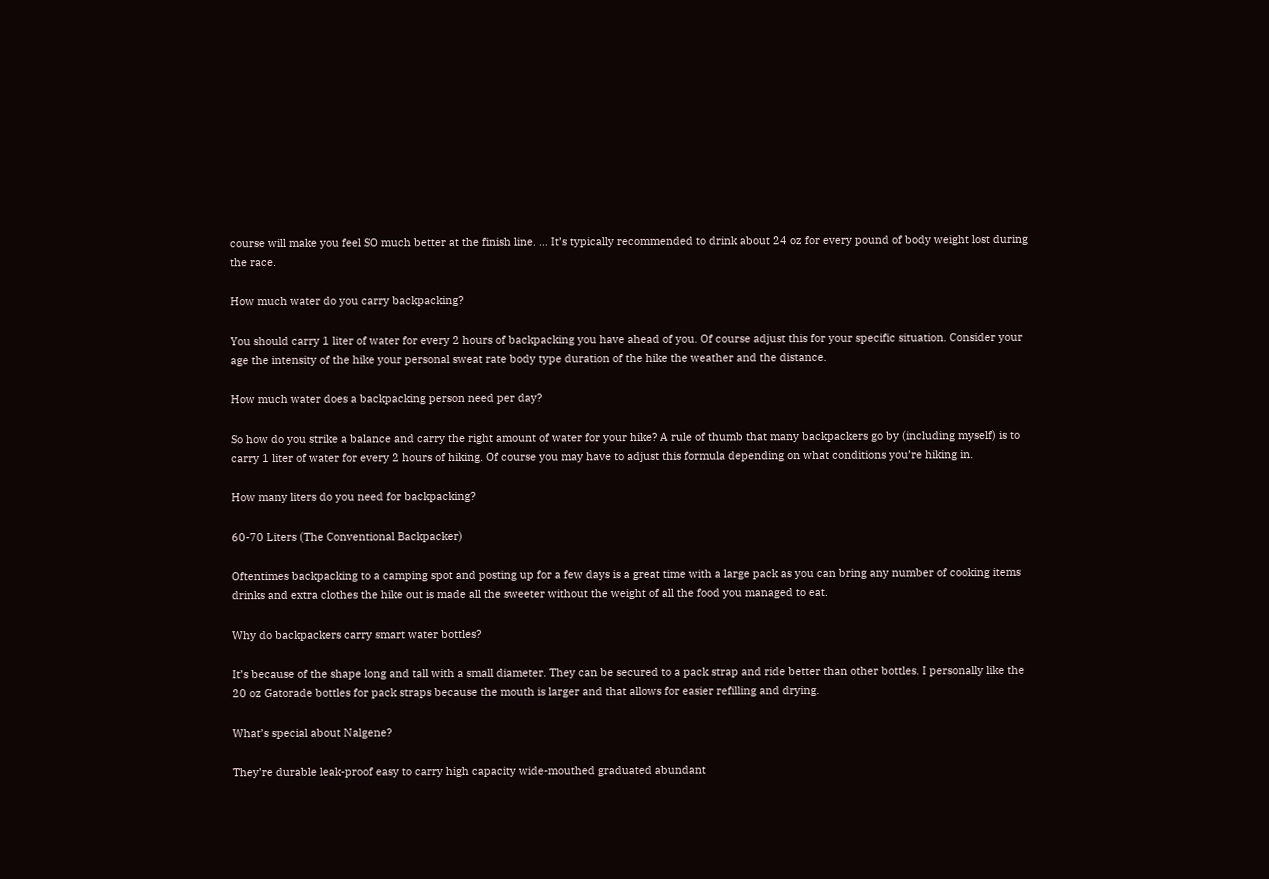course will make you feel SO much better at the finish line. … It’s typically recommended to drink about 24 oz for every pound of body weight lost during the race.

How much water do you carry backpacking?

You should carry 1 liter of water for every 2 hours of backpacking you have ahead of you. Of course adjust this for your specific situation. Consider your age the intensity of the hike your personal sweat rate body type duration of the hike the weather and the distance.

How much water does a backpacking person need per day?

So how do you strike a balance and carry the right amount of water for your hike? A rule of thumb that many backpackers go by (including myself) is to carry 1 liter of water for every 2 hours of hiking. Of course you may have to adjust this formula depending on what conditions you’re hiking in.

How many liters do you need for backpacking?

60-70 Liters (The Conventional Backpacker)

Oftentimes backpacking to a camping spot and posting up for a few days is a great time with a large pack as you can bring any number of cooking items drinks and extra clothes the hike out is made all the sweeter without the weight of all the food you managed to eat.

Why do backpackers carry smart water bottles?

It’s because of the shape long and tall with a small diameter. They can be secured to a pack strap and ride better than other bottles. I personally like the 20 oz Gatorade bottles for pack straps because the mouth is larger and that allows for easier refilling and drying.

What’s special about Nalgene?

They’re durable leak-proof easy to carry high capacity wide-mouthed graduated abundant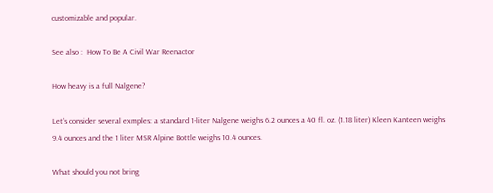customizable and popular.

See also :  How To Be A Civil War Reenactor

How heavy is a full Nalgene?

Let’s consider several exmples: a standard 1-liter Nalgene weighs 6.2 ounces a 40 fl. oz. (1.18 liter) Kleen Kanteen weighs 9.4 ounces and the 1 liter MSR Alpine Bottle weighs 10.4 ounces.

What should you not bring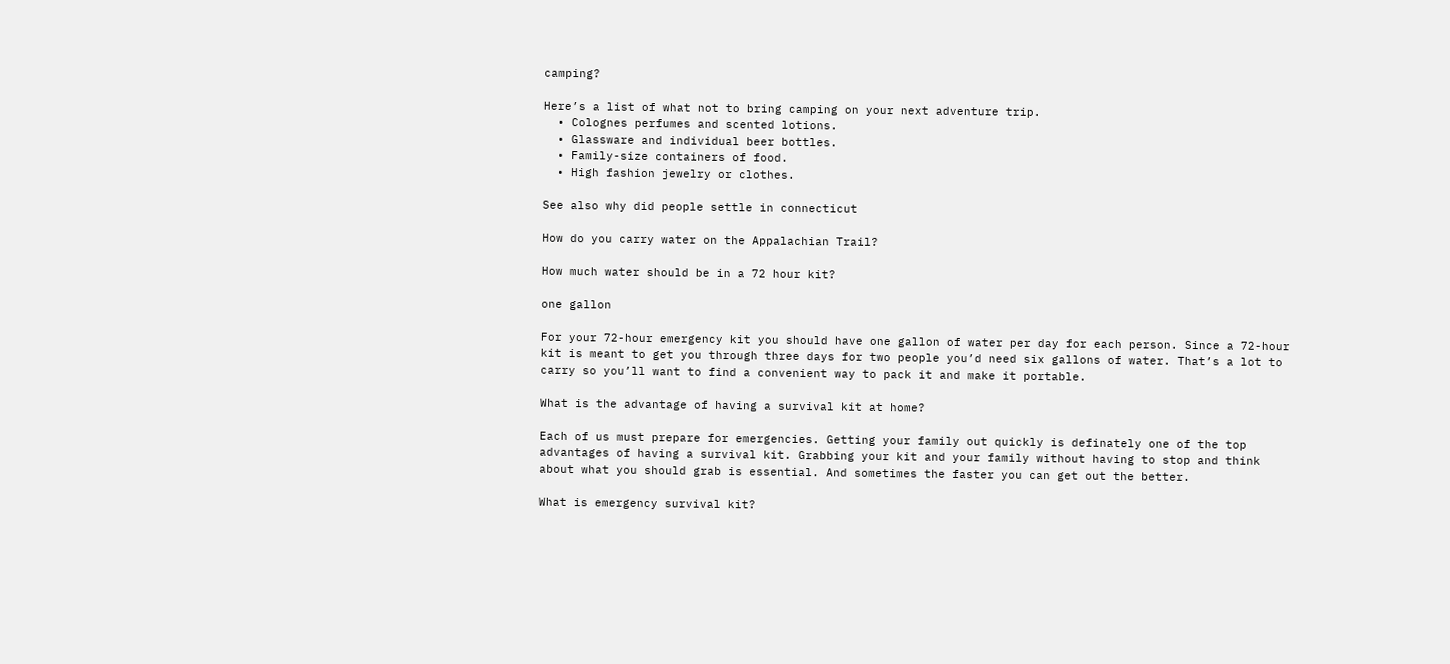camping?

Here’s a list of what not to bring camping on your next adventure trip.
  • Colognes perfumes and scented lotions.
  • Glassware and individual beer bottles.
  • Family-size containers of food.
  • High fashion jewelry or clothes.

See also why did people settle in connecticut

How do you carry water on the Appalachian Trail?

How much water should be in a 72 hour kit?

one gallon

For your 72-hour emergency kit you should have one gallon of water per day for each person. Since a 72-hour kit is meant to get you through three days for two people you’d need six gallons of water. That’s a lot to carry so you’ll want to find a convenient way to pack it and make it portable.

What is the advantage of having a survival kit at home?

Each of us must prepare for emergencies. Getting your family out quickly is definately one of the top advantages of having a survival kit. Grabbing your kit and your family without having to stop and think about what you should grab is essential. And sometimes the faster you can get out the better.

What is emergency survival kit?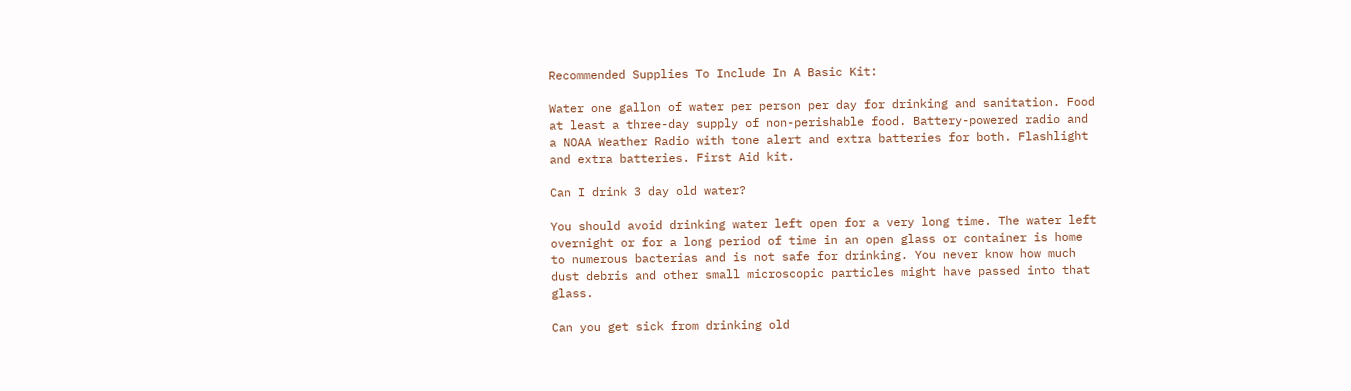Recommended Supplies To Include In A Basic Kit:

Water one gallon of water per person per day for drinking and sanitation. Food at least a three-day supply of non-perishable food. Battery-powered radio and a NOAA Weather Radio with tone alert and extra batteries for both. Flashlight and extra batteries. First Aid kit.

Can I drink 3 day old water?

You should avoid drinking water left open for a very long time. The water left overnight or for a long period of time in an open glass or container is home to numerous bacterias and is not safe for drinking. You never know how much dust debris and other small microscopic particles might have passed into that glass.

Can you get sick from drinking old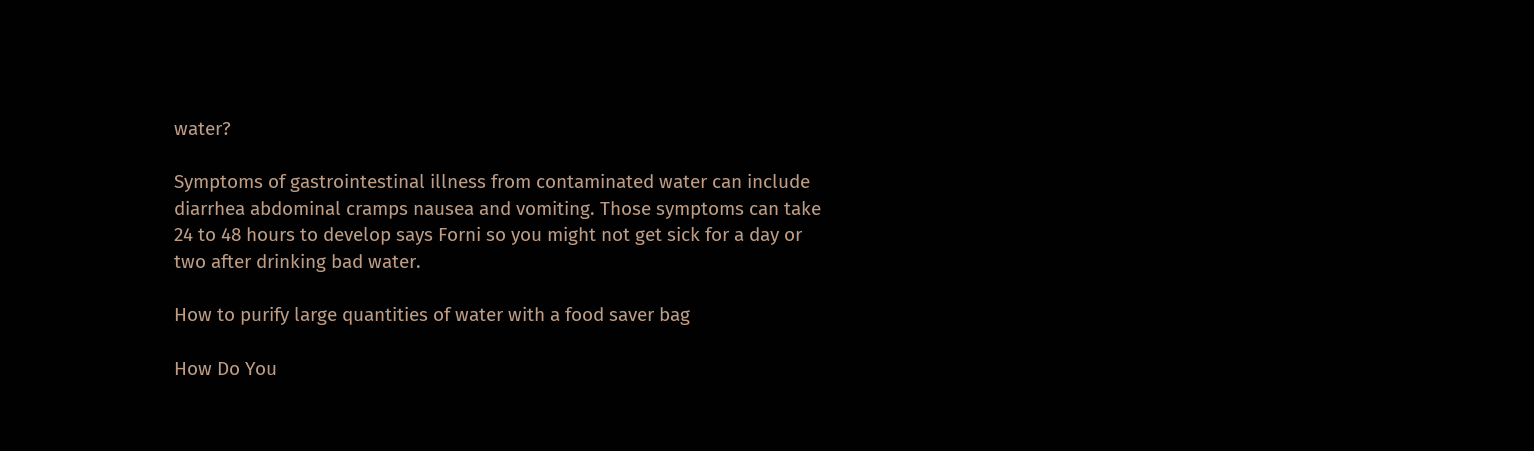water?

Symptoms of gastrointestinal illness from contaminated water can include diarrhea abdominal cramps nausea and vomiting. Those symptoms can take 24 to 48 hours to develop says Forni so you might not get sick for a day or two after drinking bad water.

How to purify large quantities of water with a food saver bag

How Do You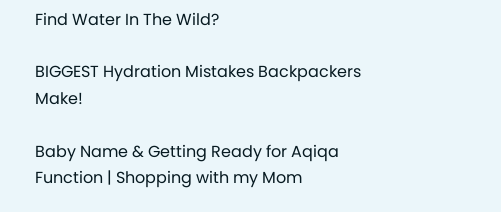Find Water In The Wild?

BIGGEST Hydration Mistakes Backpackers Make!

Baby Name & Getting Ready for Aqiqa Function | Shopping with my Mom